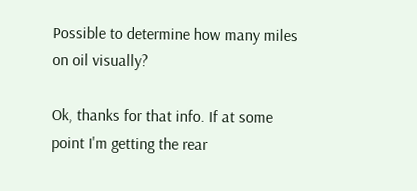Possible to determine how many miles on oil visually?

Ok, thanks for that info. If at some point I'm getting the rear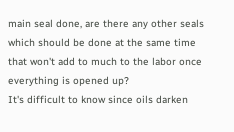main seal done, are there any other seals which should be done at the same time that won't add to much to the labor once everything is opened up?
It's difficult to know since oils darken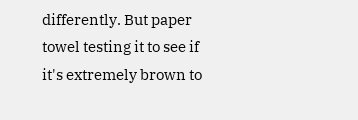differently. But paper towel testing it to see if it's extremely brown to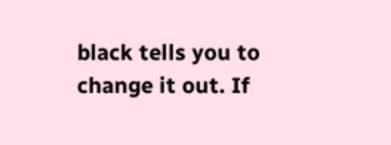black tells you to change it out. If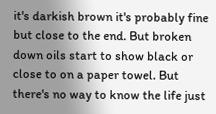it's darkish brown it's probably fine but close to the end. But broken down oils start to show black or close to on a paper towel. But there's no way to know the life just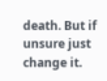death. But if unsure just change it.